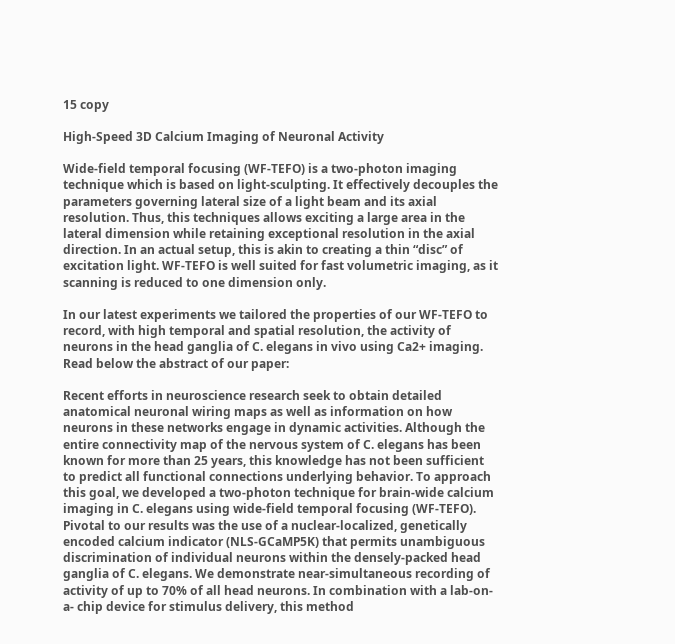15 copy

High-Speed 3D Calcium Imaging of Neuronal Activity

Wide-field temporal focusing (WF-TEFO) is a two-photon imaging technique which is based on light-sculpting. It effectively decouples the parameters governing lateral size of a light beam and its axial resolution. Thus, this techniques allows exciting a large area in the lateral dimension while retaining exceptional resolution in the axial direction. In an actual setup, this is akin to creating a thin “disc” of excitation light. WF-TEFO is well suited for fast volumetric imaging, as it scanning is reduced to one dimension only.

In our latest experiments we tailored the properties of our WF-TEFO to record, with high temporal and spatial resolution, the activity of neurons in the head ganglia of C. elegans in vivo using Ca2+ imaging. Read below the abstract of our paper:

Recent efforts in neuroscience research seek to obtain detailed anatomical neuronal wiring maps as well as information on how neurons in these networks engage in dynamic activities. Although the entire connectivity map of the nervous system of C. elegans has been known for more than 25 years, this knowledge has not been sufficient to predict all functional connections underlying behavior. To approach this goal, we developed a two-photon technique for brain-wide calcium imaging in C. elegans using wide-field temporal focusing (WF-TEFO). Pivotal to our results was the use of a nuclear-localized, genetically encoded calcium indicator (NLS-GCaMP5K) that permits unambiguous discrimination of individual neurons within the densely-packed head ganglia of C. elegans. We demonstrate near-simultaneous recording of activity of up to 70% of all head neurons. In combination with a lab-on-a- chip device for stimulus delivery, this method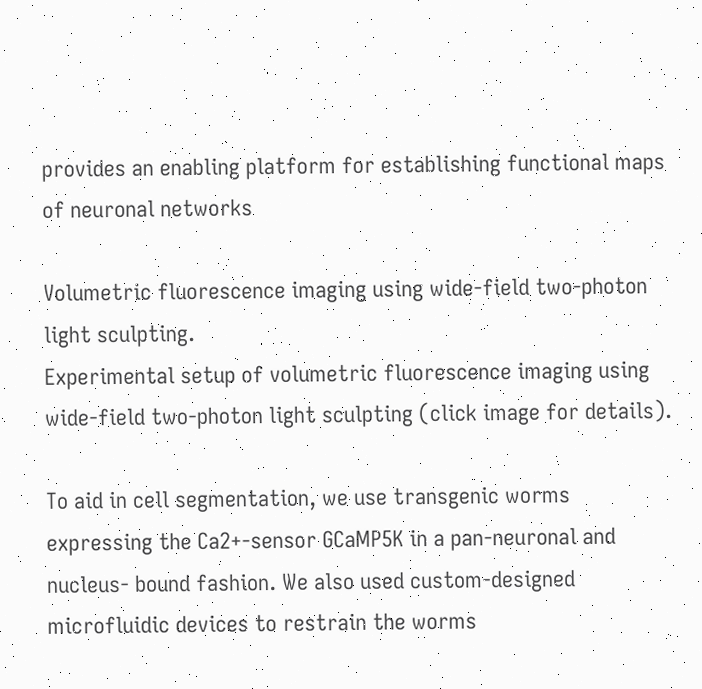provides an enabling platform for establishing functional maps of neuronal networks

Volumetric fluorescence imaging using wide-field two-photon light sculpting.
Experimental setup of volumetric fluorescence imaging using wide-field two-photon light sculpting (click image for details).

To aid in cell segmentation, we use transgenic worms expressing the Ca2+-sensor GCaMP5K in a pan-neuronal and nucleus- bound fashion. We also used custom-designed microfluidic devices to restrain the worms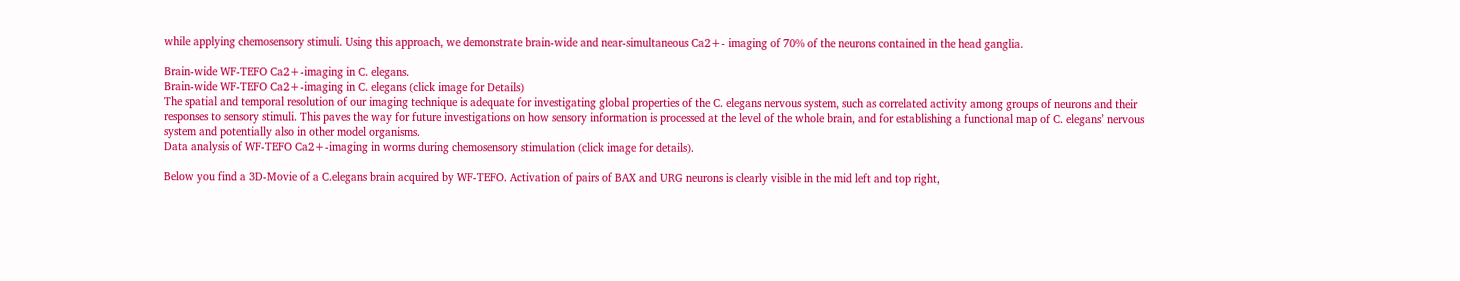while applying chemosensory stimuli. Using this approach, we demonstrate brain-wide and near-simultaneous Ca2+- imaging of 70% of the neurons contained in the head ganglia.

Brain-wide WF-TEFO Ca2+-imaging in C. elegans.
Brain-wide WF-TEFO Ca2+-imaging in C. elegans (click image for Details)
The spatial and temporal resolution of our imaging technique is adequate for investigating global properties of the C. elegans nervous system, such as correlated activity among groups of neurons and their responses to sensory stimuli. This paves the way for future investigations on how sensory information is processed at the level of the whole brain, and for establishing a functional map of C. elegans’ nervous system and potentially also in other model organisms.
Data analysis of WF-TEFO Ca2+-imaging in worms during chemosensory stimulation (click image for details).

Below you find a 3D-Movie of a C.elegans brain acquired by WF-TEFO. Activation of pairs of BAX and URG neurons is clearly visible in the mid left and top right,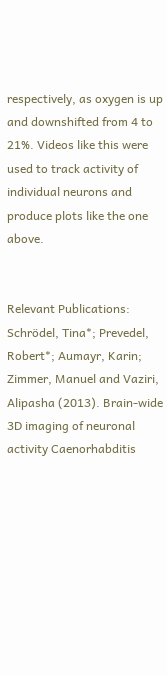respectively, as oxygen is up and downshifted from 4 to 21%. Videos like this were used to track activity of individual neurons and produce plots like the one above.


Relevant Publications: Schrödel, Tina*; Prevedel, Robert*; Aumayr, Karin; Zimmer, Manuel and Vaziri, Alipasha (2013). Brain-wide 3D imaging of neuronal activity Caenorhabditis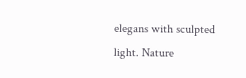elegans with sculpted light. Nature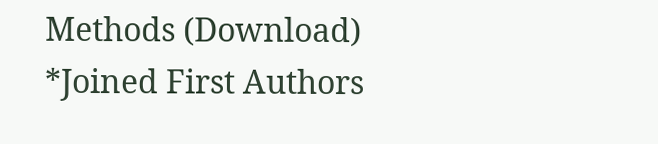Methods (Download) *Joined First Authors